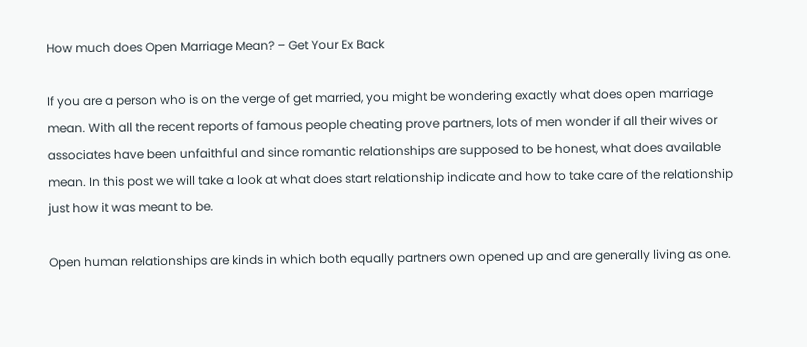How much does Open Marriage Mean? – Get Your Ex Back

If you are a person who is on the verge of get married, you might be wondering exactly what does open marriage mean. With all the recent reports of famous people cheating prove partners, lots of men wonder if all their wives or associates have been unfaithful and since romantic relationships are supposed to be honest, what does available mean. In this post we will take a look at what does start relationship indicate and how to take care of the relationship just how it was meant to be.

Open human relationships are kinds in which both equally partners own opened up and are generally living as one.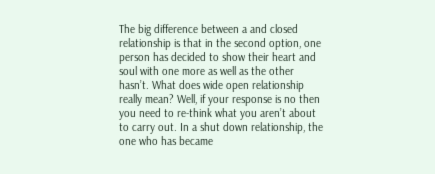The big difference between a and closed relationship is that in the second option, one person has decided to show their heart and soul with one more as well as the other hasn’t. What does wide open relationship really mean? Well, if your response is no then you need to re-think what you aren’t about to carry out. In a shut down relationship, the one who has became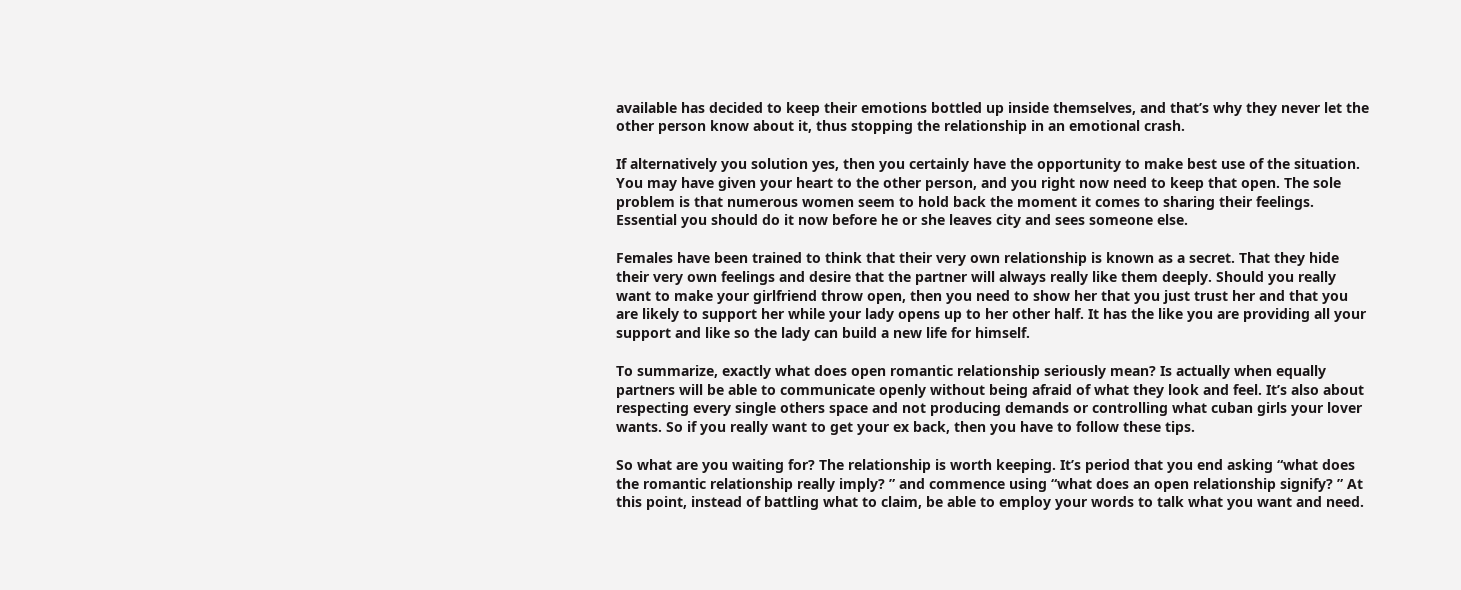available has decided to keep their emotions bottled up inside themselves, and that’s why they never let the other person know about it, thus stopping the relationship in an emotional crash.

If alternatively you solution yes, then you certainly have the opportunity to make best use of the situation. You may have given your heart to the other person, and you right now need to keep that open. The sole problem is that numerous women seem to hold back the moment it comes to sharing their feelings. Essential you should do it now before he or she leaves city and sees someone else.

Females have been trained to think that their very own relationship is known as a secret. That they hide their very own feelings and desire that the partner will always really like them deeply. Should you really want to make your girlfriend throw open, then you need to show her that you just trust her and that you are likely to support her while your lady opens up to her other half. It has the like you are providing all your support and like so the lady can build a new life for himself.

To summarize, exactly what does open romantic relationship seriously mean? Is actually when equally partners will be able to communicate openly without being afraid of what they look and feel. It’s also about respecting every single others space and not producing demands or controlling what cuban girls your lover wants. So if you really want to get your ex back, then you have to follow these tips.

So what are you waiting for? The relationship is worth keeping. It’s period that you end asking “what does the romantic relationship really imply? ” and commence using “what does an open relationship signify? ” At this point, instead of battling what to claim, be able to employ your words to talk what you want and need.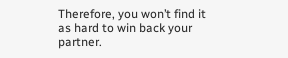Therefore, you won’t find it as hard to win back your partner.